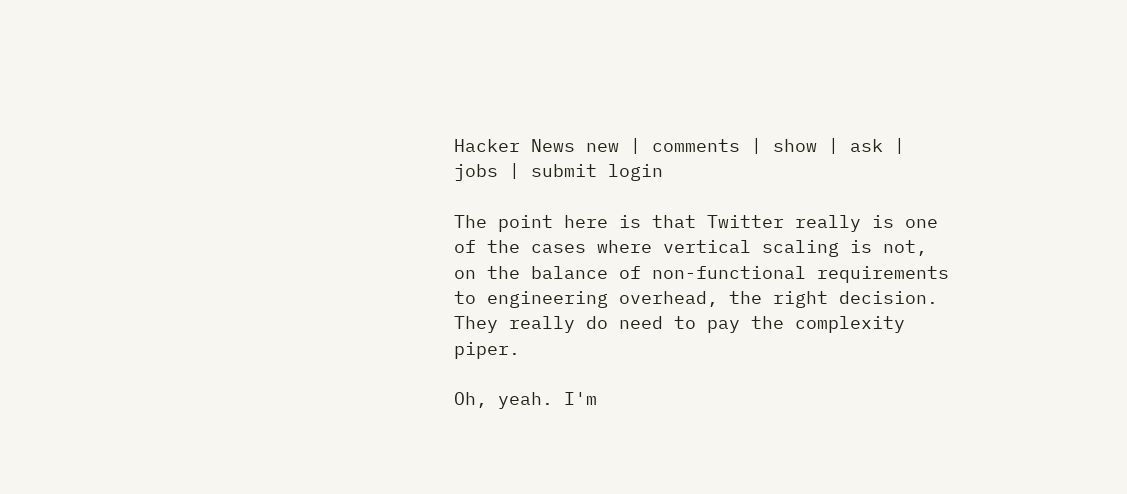Hacker News new | comments | show | ask | jobs | submit login

The point here is that Twitter really is one of the cases where vertical scaling is not, on the balance of non-functional requirements to engineering overhead, the right decision. They really do need to pay the complexity piper.

Oh, yeah. I'm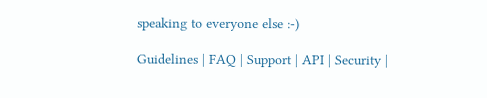speaking to everyone else :-)

Guidelines | FAQ | Support | API | Security |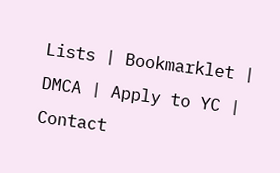Lists | Bookmarklet | DMCA | Apply to YC | Contact